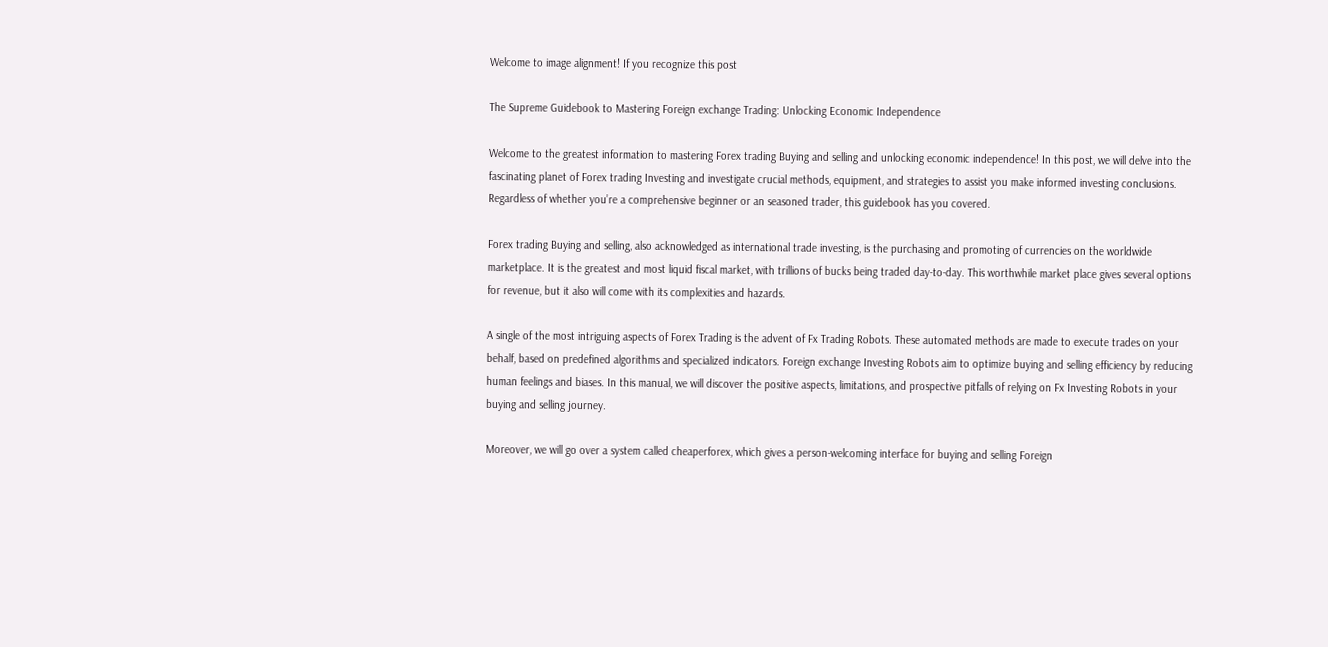Welcome to image alignment! If you recognize this post

The Supreme Guidebook to Mastering Foreign exchange Trading: Unlocking Economic Independence

Welcome to the greatest information to mastering Forex trading Buying and selling and unlocking economic independence! In this post, we will delve into the fascinating planet of Forex trading Investing and investigate crucial methods, equipment, and strategies to assist you make informed investing conclusions. Regardless of whether you’re a comprehensive beginner or an seasoned trader, this guidebook has you covered.

Forex trading Buying and selling, also acknowledged as international trade investing, is the purchasing and promoting of currencies on the worldwide marketplace. It is the greatest and most liquid fiscal market, with trillions of bucks being traded day-to-day. This worthwhile market place gives several options for revenue, but it also will come with its complexities and hazards.

A single of the most intriguing aspects of Forex Trading is the advent of Fx Trading Robots. These automated methods are made to execute trades on your behalf, based on predefined algorithms and specialized indicators. Foreign exchange Investing Robots aim to optimize buying and selling efficiency by reducing human feelings and biases. In this manual, we will discover the positive aspects, limitations, and prospective pitfalls of relying on Fx Investing Robots in your buying and selling journey.

Moreover, we will go over a system called cheaperforex, which gives a person-welcoming interface for buying and selling Foreign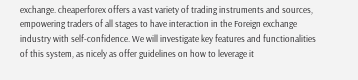exchange. cheaperforex offers a vast variety of trading instruments and sources, empowering traders of all stages to have interaction in the Foreign exchange industry with self-confidence. We will investigate key features and functionalities of this system, as nicely as offer guidelines on how to leverage it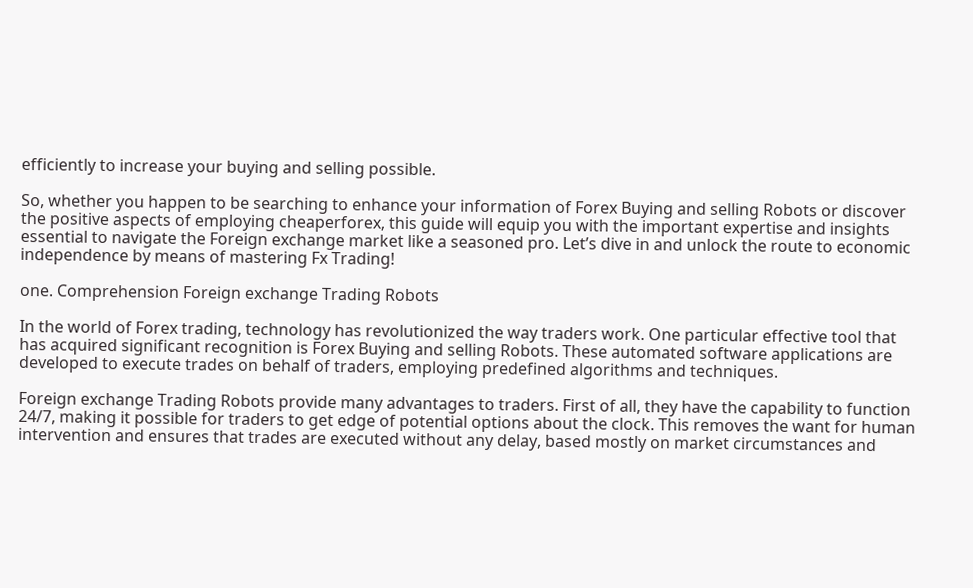efficiently to increase your buying and selling possible.

So, whether you happen to be searching to enhance your information of Forex Buying and selling Robots or discover the positive aspects of employing cheaperforex, this guide will equip you with the important expertise and insights essential to navigate the Foreign exchange market like a seasoned pro. Let’s dive in and unlock the route to economic independence by means of mastering Fx Trading!

one. Comprehension Foreign exchange Trading Robots

In the world of Forex trading, technology has revolutionized the way traders work. One particular effective tool that has acquired significant recognition is Forex Buying and selling Robots. These automated software applications are developed to execute trades on behalf of traders, employing predefined algorithms and techniques.

Foreign exchange Trading Robots provide many advantages to traders. First of all, they have the capability to function 24/7, making it possible for traders to get edge of potential options about the clock. This removes the want for human intervention and ensures that trades are executed without any delay, based mostly on market circumstances and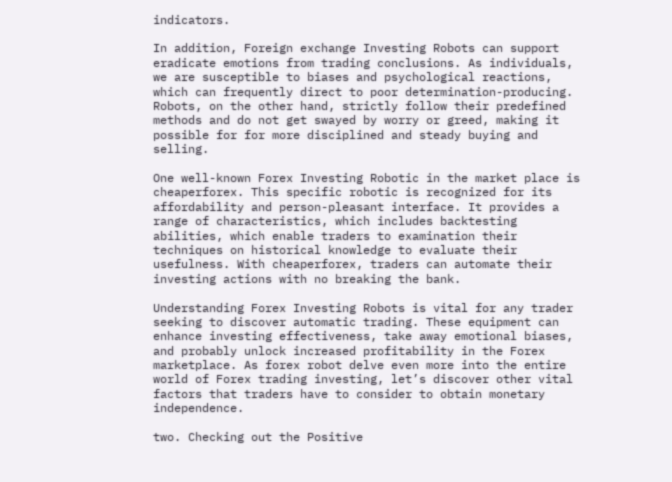indicators.

In addition, Foreign exchange Investing Robots can support eradicate emotions from trading conclusions. As individuals, we are susceptible to biases and psychological reactions, which can frequently direct to poor determination-producing. Robots, on the other hand, strictly follow their predefined methods and do not get swayed by worry or greed, making it possible for for more disciplined and steady buying and selling.

One well-known Forex Investing Robotic in the market place is cheaperforex. This specific robotic is recognized for its affordability and person-pleasant interface. It provides a range of characteristics, which includes backtesting abilities, which enable traders to examination their techniques on historical knowledge to evaluate their usefulness. With cheaperforex, traders can automate their investing actions with no breaking the bank.

Understanding Forex Investing Robots is vital for any trader seeking to discover automatic trading. These equipment can enhance investing effectiveness, take away emotional biases, and probably unlock increased profitability in the Forex marketplace. As forex robot delve even more into the entire world of Forex trading investing, let’s discover other vital factors that traders have to consider to obtain monetary independence.

two. Checking out the Positive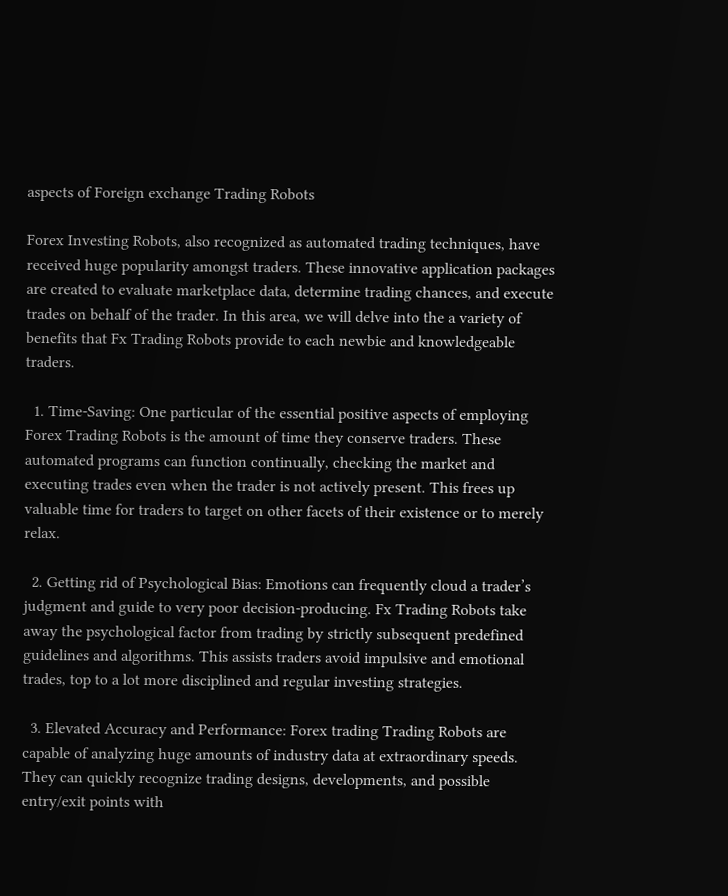aspects of Foreign exchange Trading Robots

Forex Investing Robots, also recognized as automated trading techniques, have received huge popularity amongst traders. These innovative application packages are created to evaluate marketplace data, determine trading chances, and execute trades on behalf of the trader. In this area, we will delve into the a variety of benefits that Fx Trading Robots provide to each newbie and knowledgeable traders.

  1. Time-Saving: One particular of the essential positive aspects of employing Forex Trading Robots is the amount of time they conserve traders. These automated programs can function continually, checking the market and executing trades even when the trader is not actively present. This frees up valuable time for traders to target on other facets of their existence or to merely relax.

  2. Getting rid of Psychological Bias: Emotions can frequently cloud a trader’s judgment and guide to very poor decision-producing. Fx Trading Robots take away the psychological factor from trading by strictly subsequent predefined guidelines and algorithms. This assists traders avoid impulsive and emotional trades, top to a lot more disciplined and regular investing strategies.

  3. Elevated Accuracy and Performance: Forex trading Trading Robots are capable of analyzing huge amounts of industry data at extraordinary speeds. They can quickly recognize trading designs, developments, and possible entry/exit points with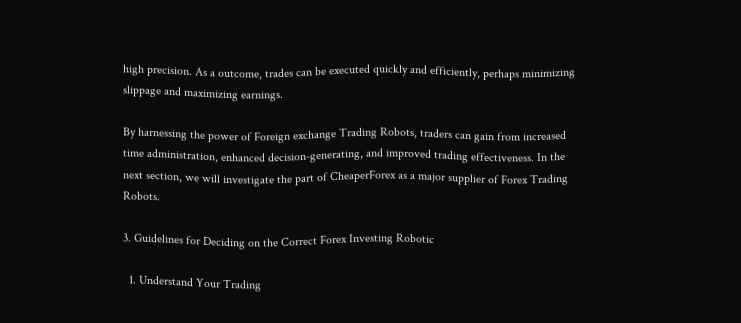high precision. As a outcome, trades can be executed quickly and efficiently, perhaps minimizing slippage and maximizing earnings.

By harnessing the power of Foreign exchange Trading Robots, traders can gain from increased time administration, enhanced decision-generating, and improved trading effectiveness. In the next section, we will investigate the part of CheaperForex as a major supplier of Forex Trading Robots.

3. Guidelines for Deciding on the Correct Forex Investing Robotic

  1. Understand Your Trading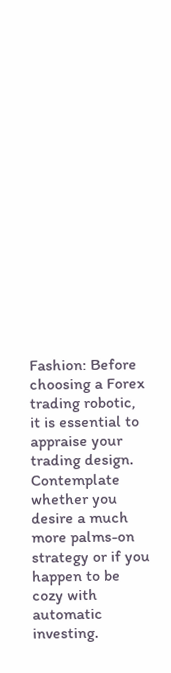Fashion: Before choosing a Forex trading robotic, it is essential to appraise your trading design. Contemplate whether you desire a much more palms-on strategy or if you happen to be cozy with automatic investing.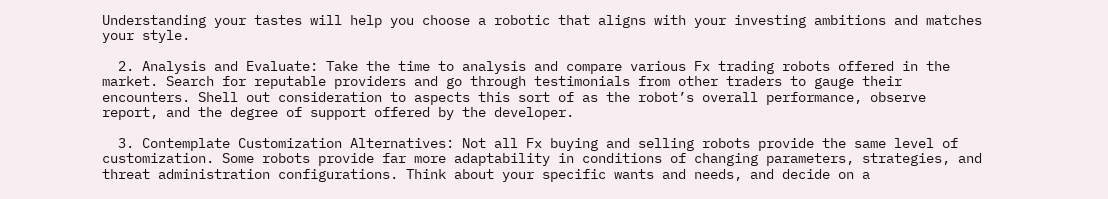Understanding your tastes will help you choose a robotic that aligns with your investing ambitions and matches your style.

  2. Analysis and Evaluate: Take the time to analysis and compare various Fx trading robots offered in the market. Search for reputable providers and go through testimonials from other traders to gauge their encounters. Shell out consideration to aspects this sort of as the robot’s overall performance, observe report, and the degree of support offered by the developer.

  3. Contemplate Customization Alternatives: Not all Fx buying and selling robots provide the same level of customization. Some robots provide far more adaptability in conditions of changing parameters, strategies, and threat administration configurations. Think about your specific wants and needs, and decide on a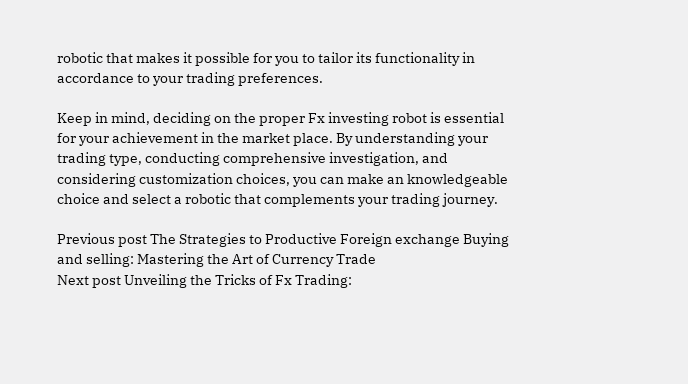robotic that makes it possible for you to tailor its functionality in accordance to your trading preferences.

Keep in mind, deciding on the proper Fx investing robot is essential for your achievement in the market place. By understanding your trading type, conducting comprehensive investigation, and considering customization choices, you can make an knowledgeable choice and select a robotic that complements your trading journey.

Previous post The Strategies to Productive Foreign exchange Buying and selling: Mastering the Art of Currency Trade
Next post Unveiling the Tricks of Fx Trading: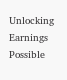Unlocking Earnings Possible